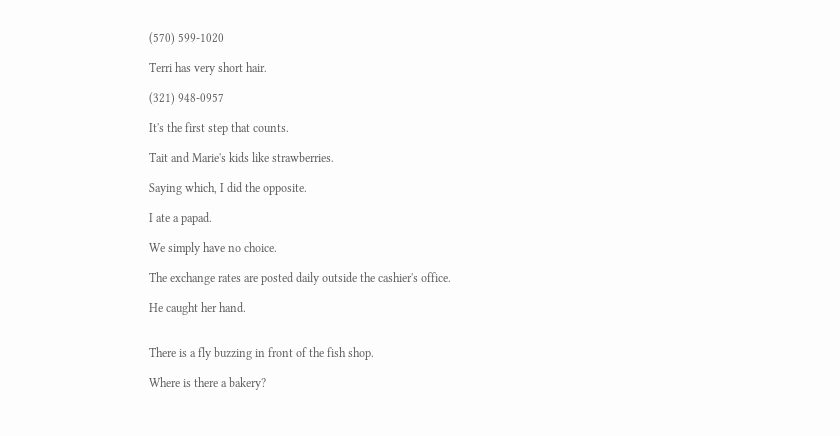(570) 599-1020

Terri has very short hair.

(321) 948-0957

It's the first step that counts.

Tait and Marie's kids like strawberries.

Saying which, I did the opposite.

I ate a papad.

We simply have no choice.

The exchange rates are posted daily outside the cashier's office.

He caught her hand.


There is a fly buzzing in front of the fish shop.

Where is there a bakery?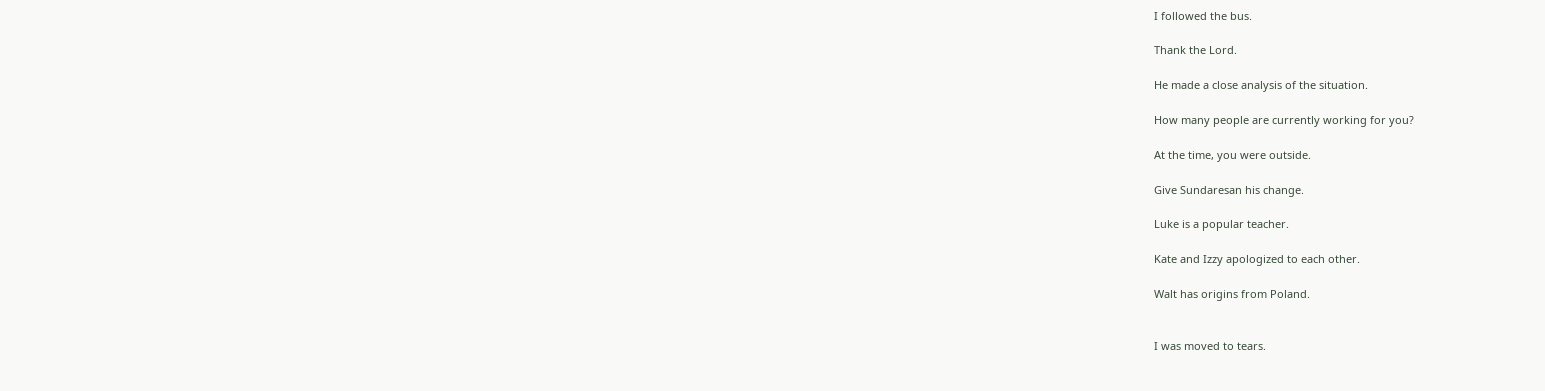I followed the bus.

Thank the Lord.

He made a close analysis of the situation.

How many people are currently working for you?

At the time, you were outside.

Give Sundaresan his change.

Luke is a popular teacher.

Kate and Izzy apologized to each other.

Walt has origins from Poland.


I was moved to tears.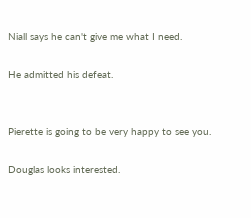Niall says he can't give me what I need.

He admitted his defeat.


Pierette is going to be very happy to see you.

Douglas looks interested.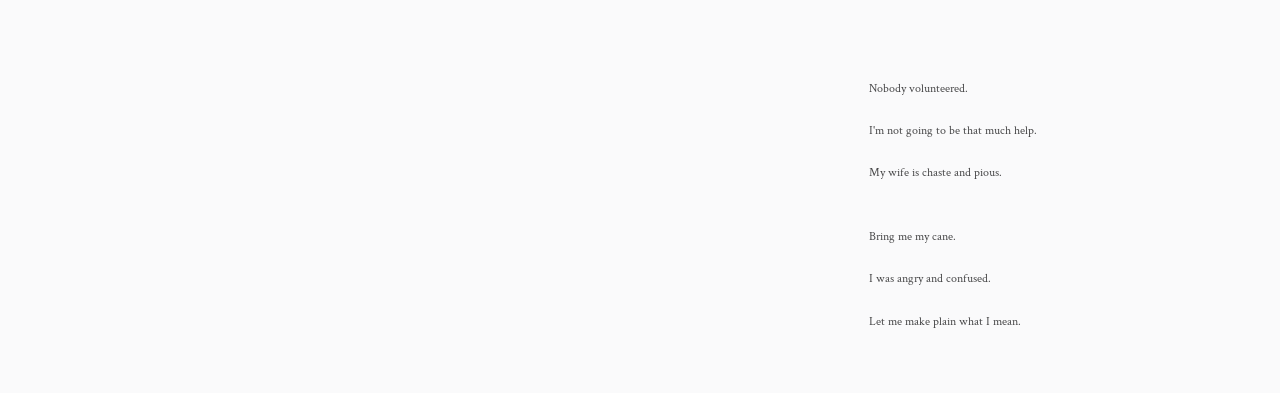Nobody volunteered.

I'm not going to be that much help.

My wife is chaste and pious.


Bring me my cane.

I was angry and confused.

Let me make plain what I mean.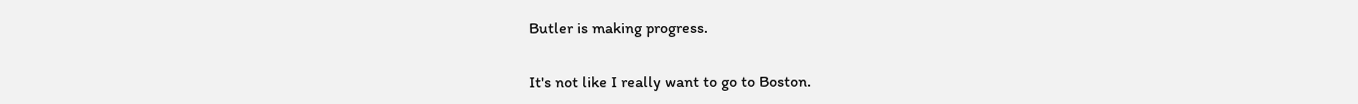Butler is making progress.

It's not like I really want to go to Boston.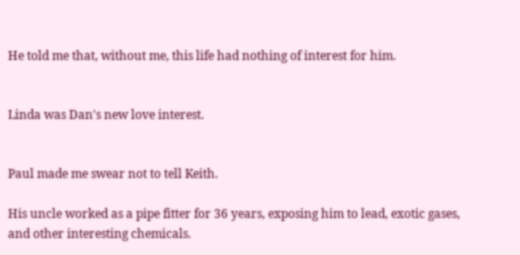He told me that, without me, this life had nothing of interest for him.


Linda was Dan's new love interest.


Paul made me swear not to tell Keith.

His uncle worked as a pipe fitter for 36 years, exposing him to lead, exotic gases, and other interesting chemicals.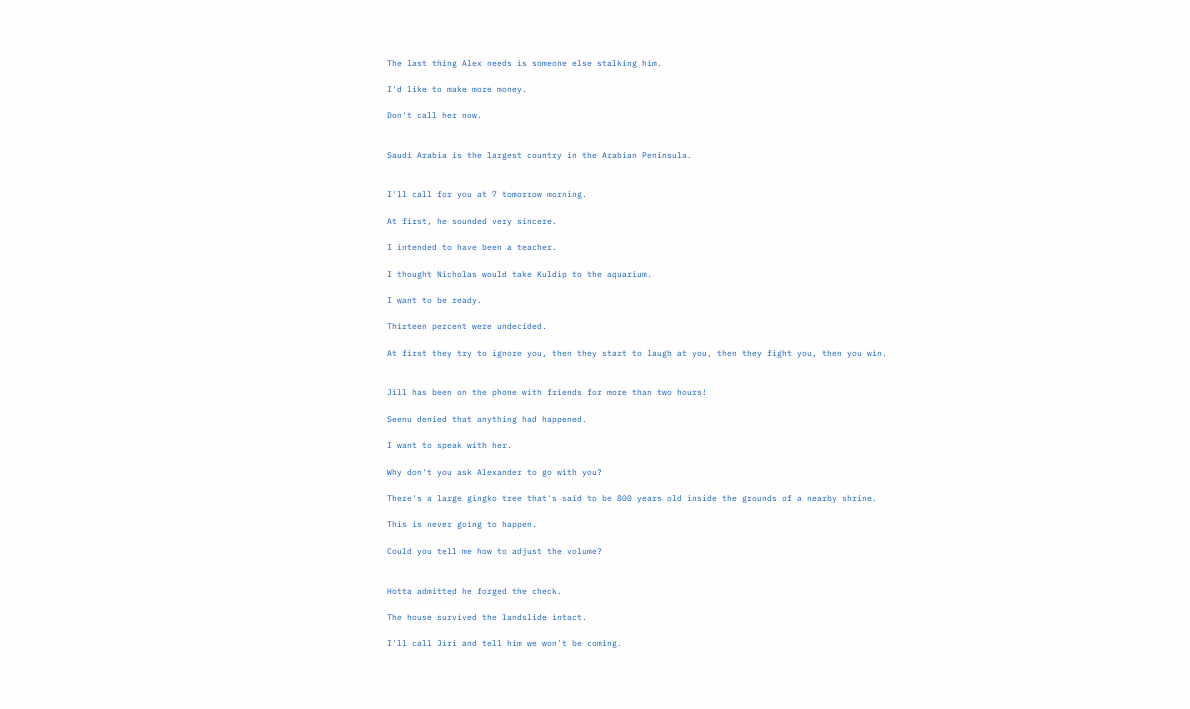The last thing Alex needs is someone else stalking him.

I'd like to make more money.

Don't call her now.


Saudi Arabia is the largest country in the Arabian Peninsula.


I'll call for you at 7 tomorrow morning.

At first, he sounded very sincere.

I intended to have been a teacher.

I thought Nicholas would take Kuldip to the aquarium.

I want to be ready.

Thirteen percent were undecided.

At first they try to ignore you, then they start to laugh at you, then they fight you, then you win.


Jill has been on the phone with friends for more than two hours!

Seenu denied that anything had happened.

I want to speak with her.

Why don't you ask Alexander to go with you?

There's a large gingko tree that's said to be 800 years old inside the grounds of a nearby shrine.

This is never going to happen.

Could you tell me how to adjust the volume?


Hotta admitted he forged the check.

The house survived the landslide intact.

I'll call Jiri and tell him we won't be coming.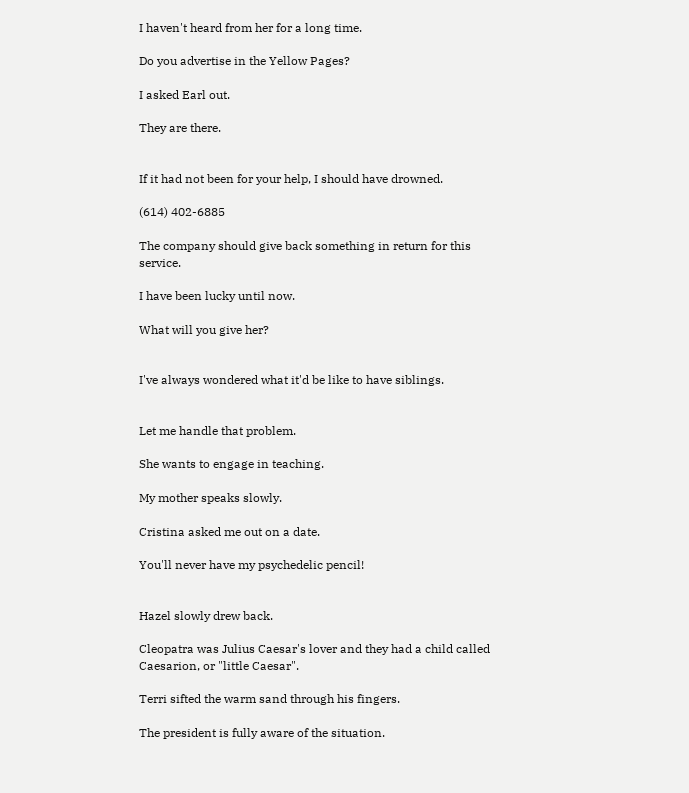I haven't heard from her for a long time.

Do you advertise in the Yellow Pages?

I asked Earl out.

They are there.


If it had not been for your help, I should have drowned.

(614) 402-6885

The company should give back something in return for this service.

I have been lucky until now.

What will you give her?


I've always wondered what it'd be like to have siblings.


Let me handle that problem.

She wants to engage in teaching.

My mother speaks slowly.

Cristina asked me out on a date.

You'll never have my psychedelic pencil!


Hazel slowly drew back.

Cleopatra was Julius Caesar's lover and they had a child called Caesarion, or "little Caesar".

Terri sifted the warm sand through his fingers.

The president is fully aware of the situation.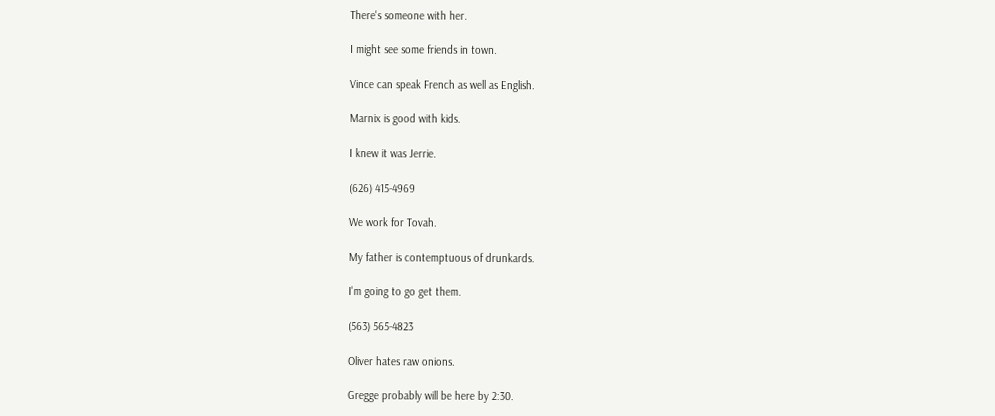There's someone with her.

I might see some friends in town.

Vince can speak French as well as English.

Marnix is good with kids.

I knew it was Jerrie.

(626) 415-4969

We work for Tovah.

My father is contemptuous of drunkards.

I'm going to go get them.

(563) 565-4823

Oliver hates raw onions.

Gregge probably will be here by 2:30.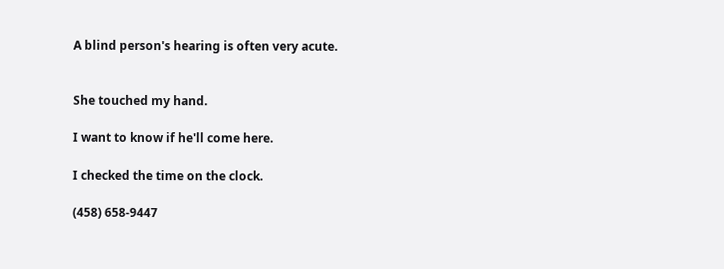A blind person's hearing is often very acute.


She touched my hand.

I want to know if he'll come here.

I checked the time on the clock.

(458) 658-9447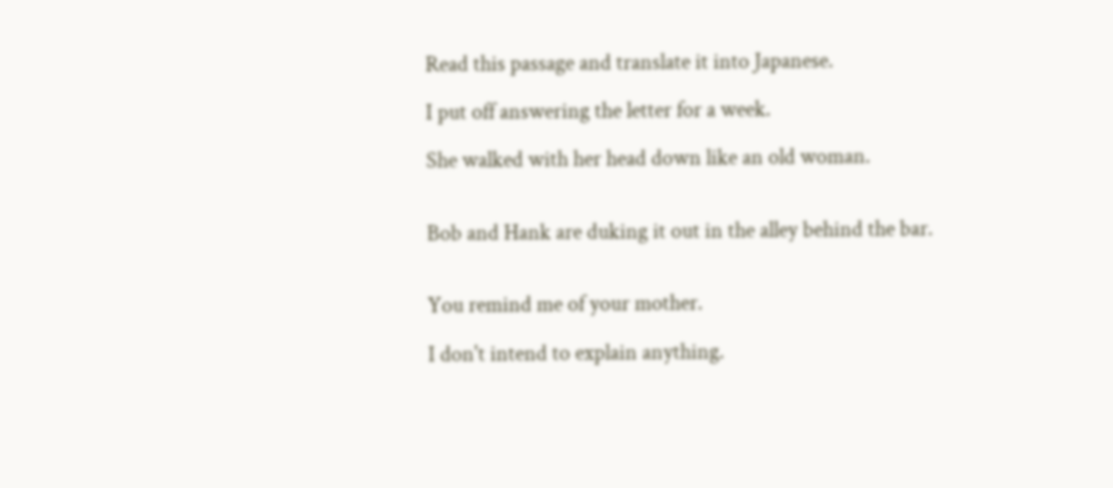Read this passage and translate it into Japanese.

I put off answering the letter for a week.

She walked with her head down like an old woman.


Bob and Hank are duking it out in the alley behind the bar.


You remind me of your mother.

I don't intend to explain anything.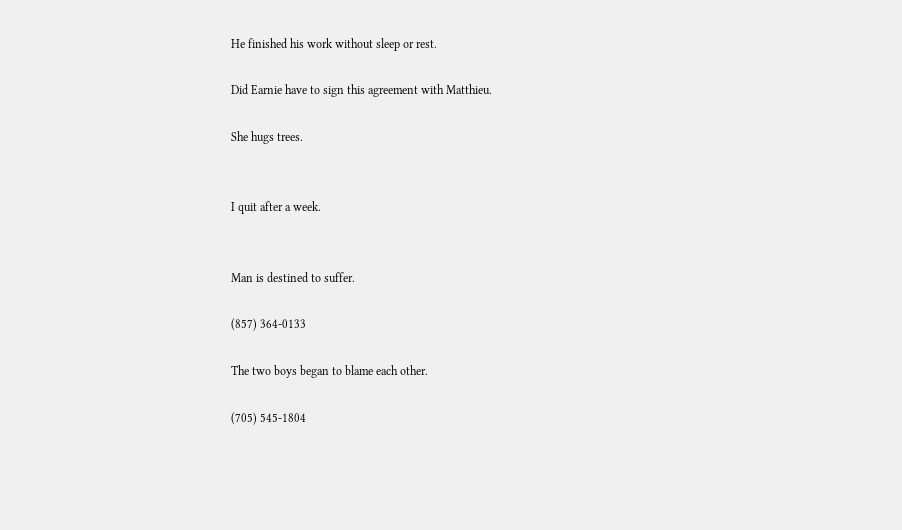He finished his work without sleep or rest.

Did Earnie have to sign this agreement with Matthieu.

She hugs trees.


I quit after a week.


Man is destined to suffer.

(857) 364-0133

The two boys began to blame each other.

(705) 545-1804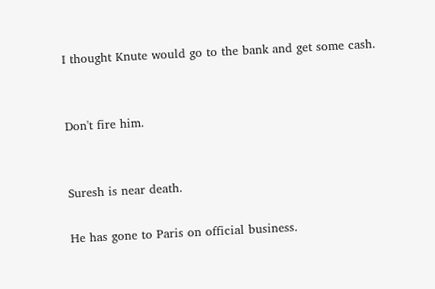I thought Knute would go to the bank and get some cash.


Don't fire him.


Suresh is near death.

He has gone to Paris on official business.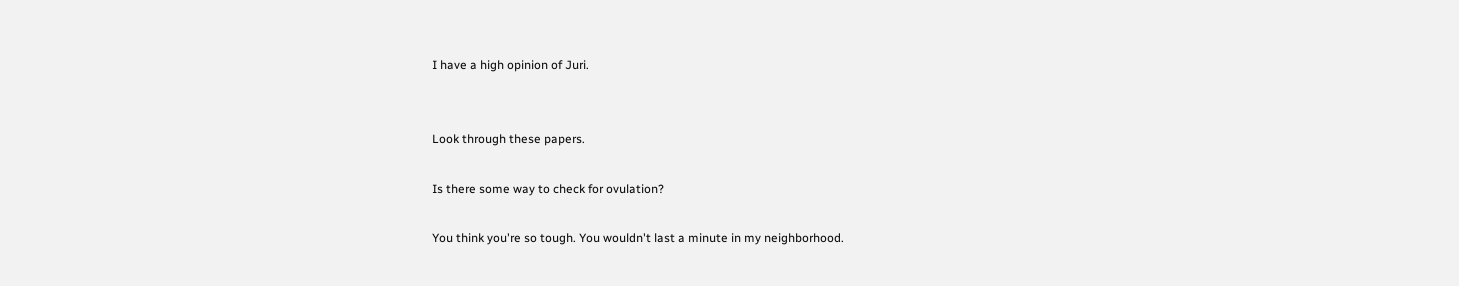I have a high opinion of Juri.


Look through these papers.

Is there some way to check for ovulation?

You think you're so tough. You wouldn't last a minute in my neighborhood.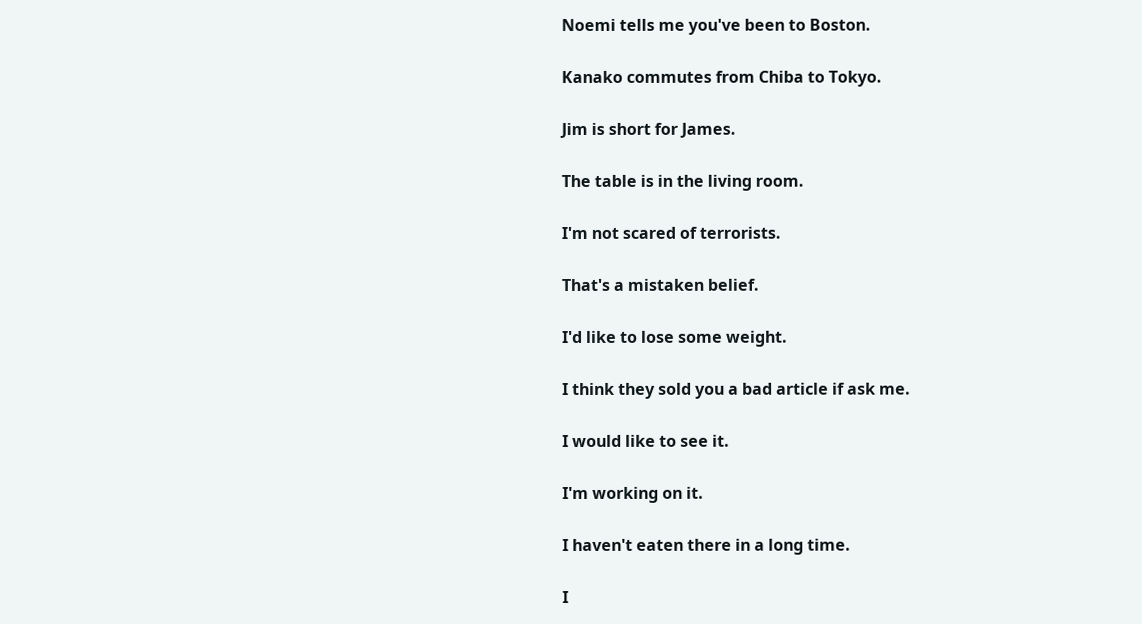Noemi tells me you've been to Boston.

Kanako commutes from Chiba to Tokyo.

Jim is short for James.

The table is in the living room.

I'm not scared of terrorists.

That's a mistaken belief.

I'd like to lose some weight.

I think they sold you a bad article if ask me.

I would like to see it.

I'm working on it.

I haven't eaten there in a long time.

I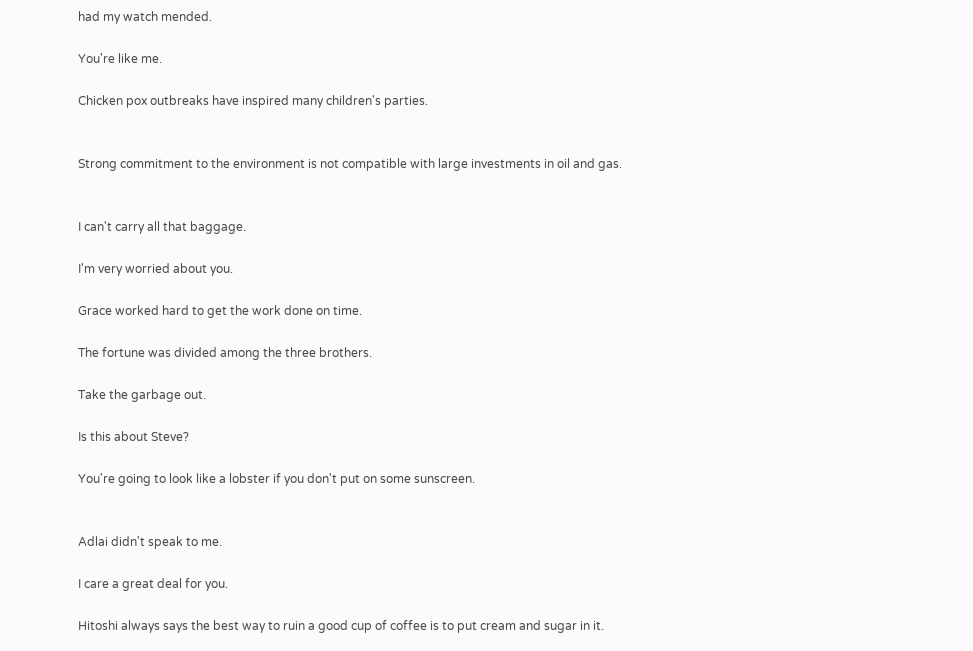had my watch mended.

You're like me.

Chicken pox outbreaks have inspired many children's parties.


Strong commitment to the environment is not compatible with large investments in oil and gas.


I can't carry all that baggage.

I'm very worried about you.

Grace worked hard to get the work done on time.

The fortune was divided among the three brothers.

Take the garbage out.

Is this about Steve?

You're going to look like a lobster if you don't put on some sunscreen.


Adlai didn't speak to me.

I care a great deal for you.

Hitoshi always says the best way to ruin a good cup of coffee is to put cream and sugar in it.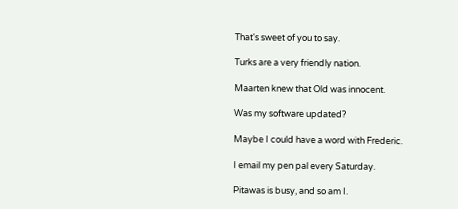That's sweet of you to say.

Turks are a very friendly nation.

Maarten knew that Old was innocent.

Was my software updated?

Maybe I could have a word with Frederic.

I email my pen pal every Saturday.

Pitawas is busy, and so am I.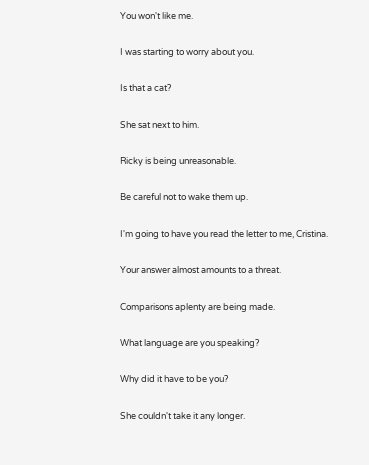You won't like me.

I was starting to worry about you.

Is that a cat?

She sat next to him.

Ricky is being unreasonable.

Be careful not to wake them up.

I'm going to have you read the letter to me, Cristina.

Your answer almost amounts to a threat.

Comparisons aplenty are being made.

What language are you speaking?

Why did it have to be you?

She couldn't take it any longer.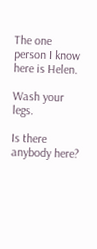The one person I know here is Helen.

Wash your legs.

Is there anybody here?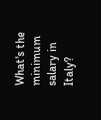What's the minimum salary in Italy?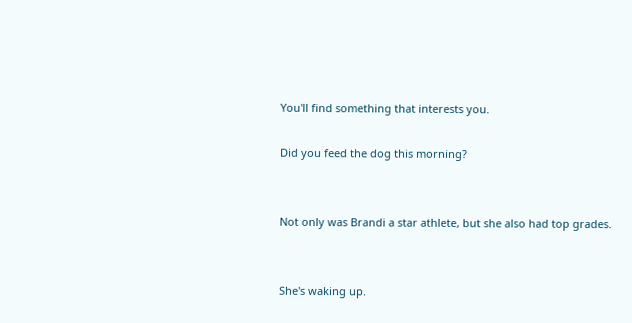You'll find something that interests you.

Did you feed the dog this morning?


Not only was Brandi a star athlete, but she also had top grades.


She's waking up.